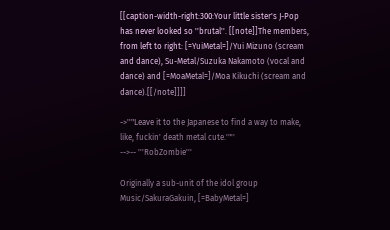[[caption-width-right:300:Your little sister's J-Pop has never looked so ''brutal''. [[note]]The members, from left to right: [=YuiMetal=]/Yui Mizuno (scream and dance), Su-Metal/Suzuka Nakamoto (vocal and dance) and [=MoaMetal=]/Moa Kikuchi (scream and dance).[[/note]]]]

->''"Leave it to the Japanese to find a way to make, like, fuckin' death metal cute.'"''
-->-- '''RobZombie'''

Originally a sub-unit of the idol group Music/SakuraGakuin, [=BabyMetal=]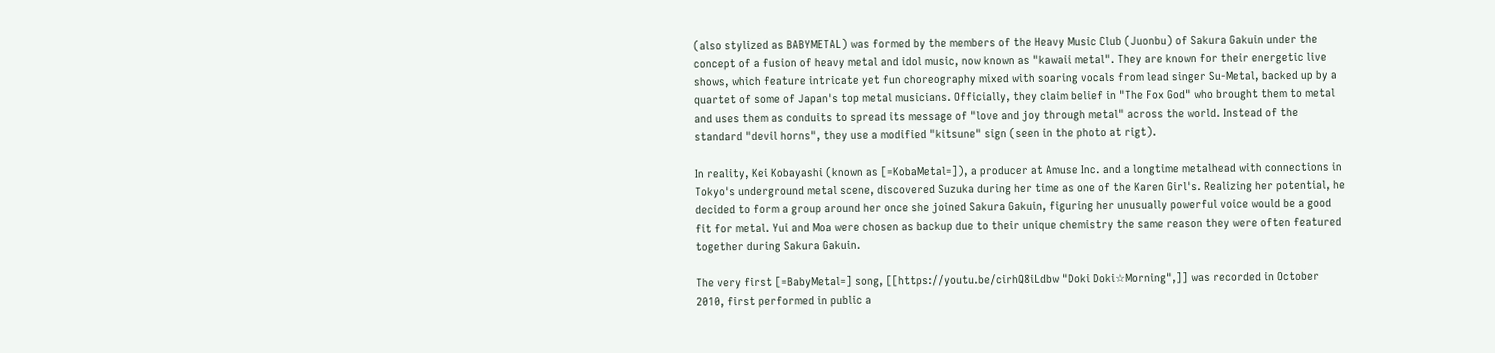(also stylized as BABYMETAL) was formed by the members of the Heavy Music Club (Juonbu) of Sakura Gakuin under the concept of a fusion of heavy metal and idol music, now known as "kawaii metal". They are known for their energetic live shows, which feature intricate yet fun choreography mixed with soaring vocals from lead singer Su-Metal, backed up by a quartet of some of Japan's top metal musicians. Officially, they claim belief in "The Fox God" who brought them to metal and uses them as conduits to spread its message of "love and joy through metal" across the world. Instead of the standard "devil horns", they use a modified "kitsune" sign (seen in the photo at rigt).

In reality, Kei Kobayashi (known as [=KobaMetal=]), a producer at Amuse Inc. and a longtime metalhead with connections in Tokyo's underground metal scene, discovered Suzuka during her time as one of the Karen Girl's. Realizing her potential, he decided to form a group around her once she joined Sakura Gakuin, figuring her unusually powerful voice would be a good fit for metal. Yui and Moa were chosen as backup due to their unique chemistry the same reason they were often featured together during Sakura Gakuin.

The very first [=BabyMetal=] song, [[https://youtu.be/cirhQ8iLdbw "Doki Doki☆Morning",]] was recorded in October 2010, first performed in public a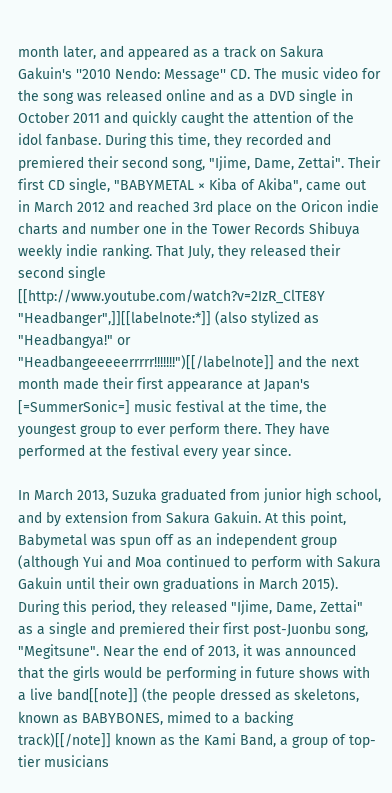month later, and appeared as a track on Sakura Gakuin's ''2010 Nendo: Message'' CD. The music video for the song was released online and as a DVD single in October 2011 and quickly caught the attention of the idol fanbase. During this time, they recorded and premiered their second song, "Ijime, Dame, Zettai". Their first CD single, "BABYMETAL × Kiba of Akiba", came out in March 2012 and reached 3rd place on the Oricon indie charts and number one in the Tower Records Shibuya weekly indie ranking. That July, they released their second single [[http://www.youtube.com/watch?v=2IzR_ClTE8Y "Headbanger",]][[labelnote:*]] (also stylized as "Headbangya!" or "Headbangeeeeerrrrr!!!!!!!")[[/labelnote]] and the next month made their first appearance at Japan's [=SummerSonic=] music festival at the time, the youngest group to ever perform there. They have performed at the festival every year since.

In March 2013, Suzuka graduated from junior high school, and by extension from Sakura Gakuin. At this point, Babymetal was spun off as an independent group (although Yui and Moa continued to perform with Sakura Gakuin until their own graduations in March 2015). During this period, they released "Ijime, Dame, Zettai" as a single and premiered their first post-Juonbu song, "Megitsune". Near the end of 2013, it was announced that the girls would be performing in future shows with a live band[[note]] (the people dressed as skeletons, known as BABYBONES, mimed to a backing track)[[/note]] known as the Kami Band, a group of top-tier musicians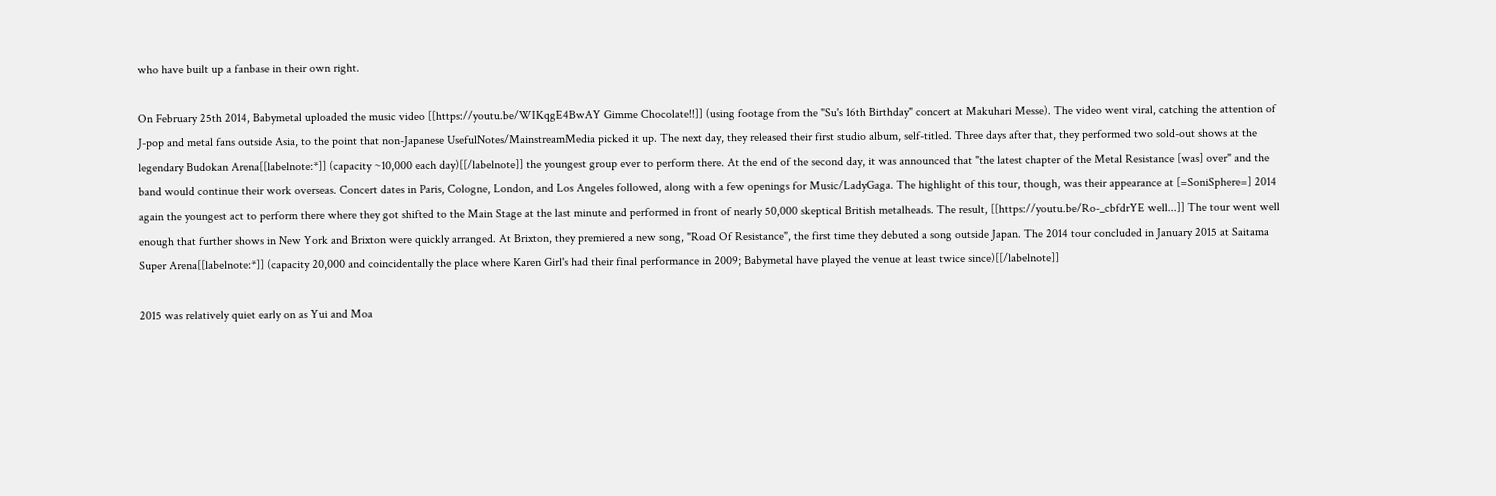who have built up a fanbase in their own right.

On February 25th 2014, Babymetal uploaded the music video [[https://youtu.be/WIKqgE4BwAY Gimme Chocolate!!]] (using footage from the "Su's 16th Birthday" concert at Makuhari Messe). The video went viral, catching the attention of J-pop and metal fans outside Asia, to the point that non-Japanese UsefulNotes/MainstreamMedia picked it up. The next day, they released their first studio album, self-titled. Three days after that, they performed two sold-out shows at the legendary Budokan Arena[[labelnote:*]] (capacity ~10,000 each day)[[/labelnote]] the youngest group ever to perform there. At the end of the second day, it was announced that "the latest chapter of the Metal Resistance [was] over" and the band would continue their work overseas. Concert dates in Paris, Cologne, London, and Los Angeles followed, along with a few openings for Music/LadyGaga. The highlight of this tour, though, was their appearance at [=SoniSphere=] 2014 again the youngest act to perform there where they got shifted to the Main Stage at the last minute and performed in front of nearly 50,000 skeptical British metalheads. The result, [[https://youtu.be/Ro-_cbfdrYE well...]] The tour went well enough that further shows in New York and Brixton were quickly arranged. At Brixton, they premiered a new song, "Road Of Resistance", the first time they debuted a song outside Japan. The 2014 tour concluded in January 2015 at Saitama Super Arena[[labelnote:*]] (capacity 20,000 and coincidentally the place where Karen Girl's had their final performance in 2009; Babymetal have played the venue at least twice since)[[/labelnote]]

2015 was relatively quiet early on as Yui and Moa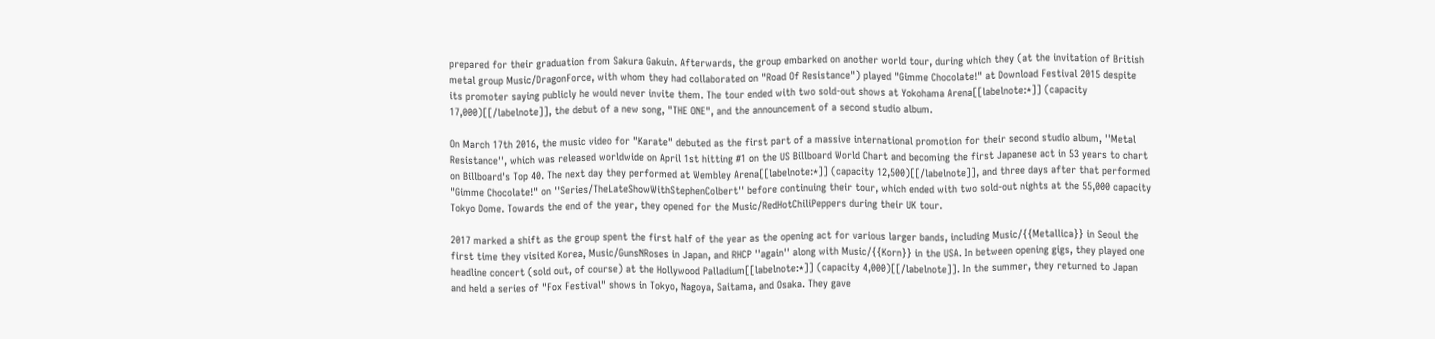prepared for their graduation from Sakura Gakuin. Afterwards, the group embarked on another world tour, during which they (at the invitation of British metal group Music/DragonForce, with whom they had collaborated on "Road Of Resistance") played "Gimme Chocolate!" at Download Festival 2015 despite its promoter saying publicly he would never invite them. The tour ended with two sold-out shows at Yokohama Arena[[labelnote:*]] (capacity 17,000)[[/labelnote]], the debut of a new song, "THE ONE", and the announcement of a second studio album.

On March 17th 2016, the music video for "Karate" debuted as the first part of a massive international promotion for their second studio album, ''Metal Resistance'', which was released worldwide on April 1st hitting #1 on the US Billboard World Chart and becoming the first Japanese act in 53 years to chart on Billboard's Top 40. The next day they performed at Wembley Arena[[labelnote:*]] (capacity 12,500)[[/labelnote]], and three days after that performed "Gimme Chocolate!" on ''Series/TheLateShowWithStephenColbert'' before continuing their tour, which ended with two sold-out nights at the 55,000 capacity Tokyo Dome. Towards the end of the year, they opened for the Music/RedHotChiliPeppers during their UK tour.

2017 marked a shift as the group spent the first half of the year as the opening act for various larger bands, including Music/{{Metallica}} in Seoul the first time they visited Korea, Music/GunsNRoses in Japan, and RHCP ''again'' along with Music/{{Korn}} in the USA. In between opening gigs, they played one headline concert (sold out, of course) at the Hollywood Palladium[[labelnote:*]] (capacity 4,000)[[/labelnote]]. In the summer, they returned to Japan and held a series of "Fox Festival" shows in Tokyo, Nagoya, Saitama, and Osaka. They gave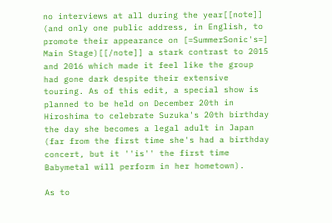no interviews at all during the year[[note]] (and only one public address, in English, to promote their appearance on [=SummerSonic's=] Main Stage)[[/note]] a stark contrast to 2015 and 2016 which made it feel like the group had gone dark despite their extensive touring. As of this edit, a special show is planned to be held on December 20th in Hiroshima to celebrate Suzuka's 20th birthday the day she becomes a legal adult in Japan (far from the first time she's had a birthday concert, but it ''is'' the first time Babymetal will perform in her hometown).

As to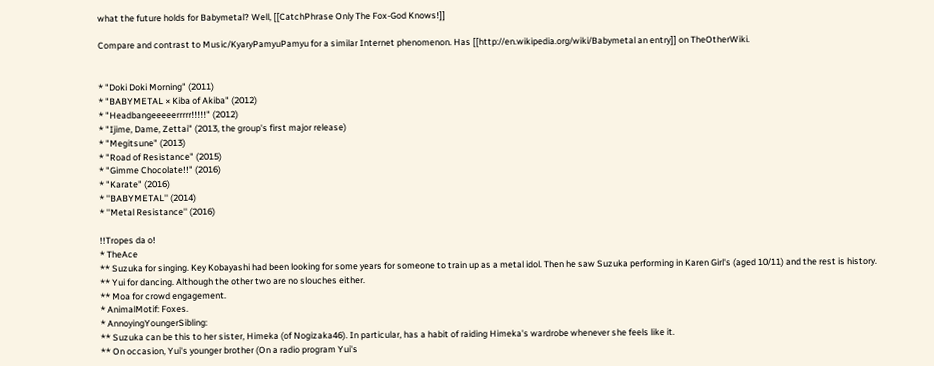what the future holds for Babymetal? Well, [[CatchPhrase Only The Fox-God Knows!]]

Compare and contrast to Music/KyaryPamyuPamyu for a similar Internet phenomenon. Has [[http://en.wikipedia.org/wiki/Babymetal an entry]] on TheOtherWiki.


* "Doki Doki Morning" (2011)
* "BABYMETAL × Kiba of Akiba" (2012)
* "Headbangeeeeerrrrr!!!!!" (2012)
* "Ijime, Dame, Zettai" (2013, the group's first major release)
* "Megitsune" (2013)
* "Road of Resistance" (2015)
* "Gimme Chocolate!!" (2016)
* "Karate" (2016)
* ''BABYMETAL'' (2014)
* ''Metal Resistance'' (2016)

!!Tropes da o!
* TheAce
** Suzuka for singing. Key Kobayashi had been looking for some years for someone to train up as a metal idol. Then he saw Suzuka performing in Karen Girl's (aged 10/11) and the rest is history.
** Yui for dancing. Although the other two are no slouches either.
** Moa for crowd engagement.
* AnimalMotif: Foxes.
* AnnoyingYoungerSibling:
** Suzuka can be this to her sister, Himeka (of Nogizaka46). In particular, has a habit of raiding Himeka's wardrobe whenever she feels like it.
** On occasion, Yui's younger brother (On a radio program Yui's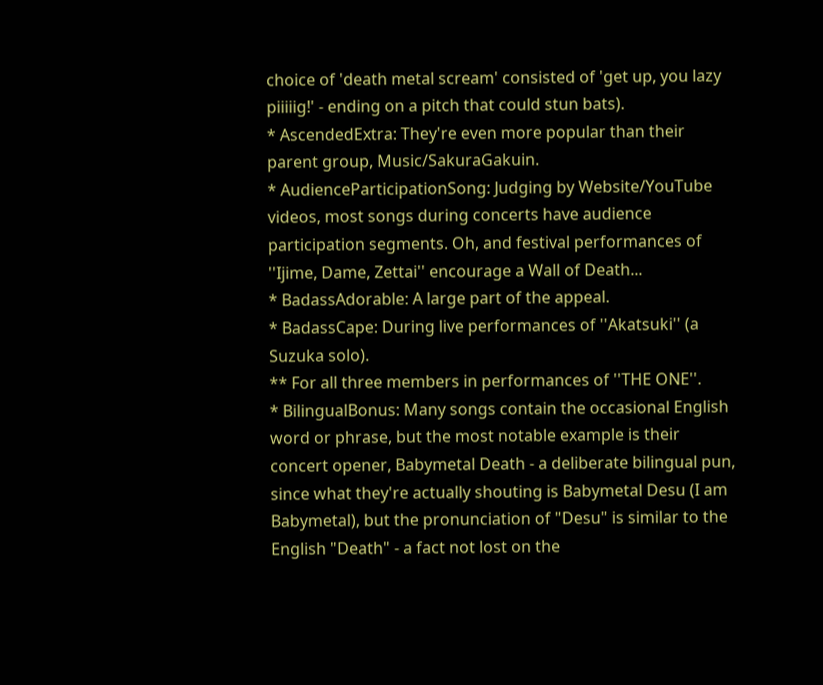choice of 'death metal scream' consisted of 'get up, you lazy piiiiig!' - ending on a pitch that could stun bats).
* AscendedExtra: They're even more popular than their parent group, Music/SakuraGakuin.
* AudienceParticipationSong: Judging by Website/YouTube videos, most songs during concerts have audience participation segments. Oh, and festival performances of ''Ijime, Dame, Zettai'' encourage a Wall of Death...
* BadassAdorable: A large part of the appeal.
* BadassCape: During live performances of ''Akatsuki'' (a Suzuka solo).
** For all three members in performances of ''THE ONE''.
* BilingualBonus: Many songs contain the occasional English word or phrase, but the most notable example is their concert opener, Babymetal Death - a deliberate bilingual pun, since what they're actually shouting is Babymetal Desu (I am Babymetal), but the pronunciation of "Desu" is similar to the English "Death" - a fact not lost on the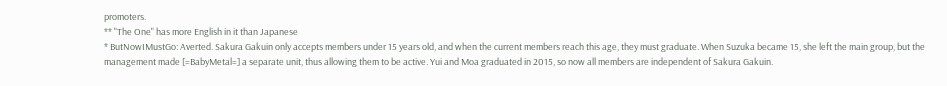promoters.
** "The One" has more English in it than Japanese
* ButNowIMustGo: Averted. Sakura Gakuin only accepts members under 15 years old, and when the current members reach this age, they must graduate. When Suzuka became 15, she left the main group, but the management made [=BabyMetal=] a separate unit, thus allowing them to be active. Yui and Moa graduated in 2015, so now all members are independent of Sakura Gakuin.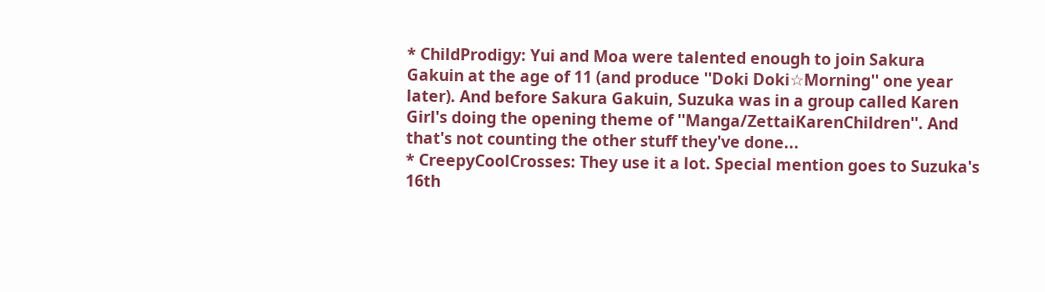* ChildProdigy: Yui and Moa were talented enough to join Sakura Gakuin at the age of 11 (and produce ''Doki Doki☆Morning'' one year later). And before Sakura Gakuin, Suzuka was in a group called Karen Girl's doing the opening theme of ''Manga/ZettaiKarenChildren''. And that's not counting the other stuff they've done...
* CreepyCoolCrosses: They use it a lot. Special mention goes to Suzuka's 16th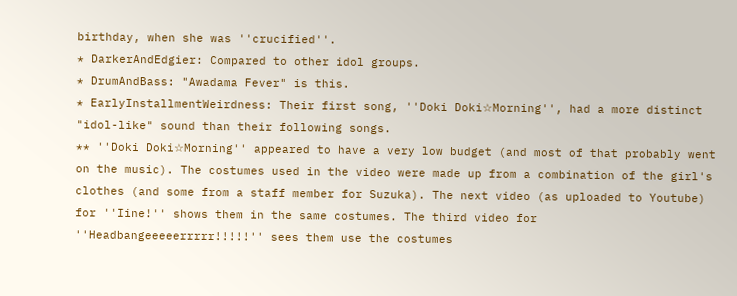birthday, when she was ''crucified''.
* DarkerAndEdgier: Compared to other idol groups.
* DrumAndBass: "Awadama Fever" is this.
* EarlyInstallmentWeirdness: Their first song, ''Doki Doki☆Morning'', had a more distinct "idol-like" sound than their following songs.
** ''Doki Doki☆Morning'' appeared to have a very low budget (and most of that probably went on the music). The costumes used in the video were made up from a combination of the girl's clothes (and some from a staff member for Suzuka). The next video (as uploaded to Youtube) for ''Iine!'' shows them in the same costumes. The third video for ''Headbangeeeeerrrrr!!!!!'' sees them use the costumes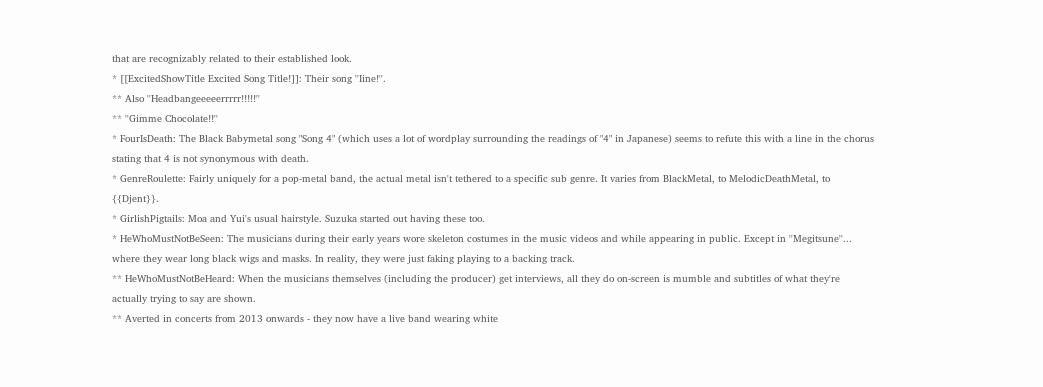that are recognizably related to their established look.
* [[ExcitedShowTitle Excited Song Title!]]: Their song ''Iine!''.
** Also ''Headbangeeeeerrrrr!!!!!''
** ''Gimme Chocolate!!''
* FourIsDeath: The Black Babymetal song "Song 4" (which uses a lot of wordplay surrounding the readings of "4" in Japanese) seems to refute this with a line in the chorus stating that 4 is not synonymous with death.
* GenreRoulette: Fairly uniquely for a pop-metal band, the actual metal isn't tethered to a specific sub genre. It varies from BlackMetal, to MelodicDeathMetal, to {{Djent}}.
* GirlishPigtails: Moa and Yui's usual hairstyle. Suzuka started out having these too.
* HeWhoMustNotBeSeen: The musicians during their early years wore skeleton costumes in the music videos and while appearing in public. Except in ''Megitsune''... where they wear long black wigs and masks. In reality, they were just faking playing to a backing track.
** HeWhoMustNotBeHeard: When the musicians themselves (including the producer) get interviews, all they do on-screen is mumble and subtitles of what they're actually trying to say are shown.
** Averted in concerts from 2013 onwards - they now have a live band wearing white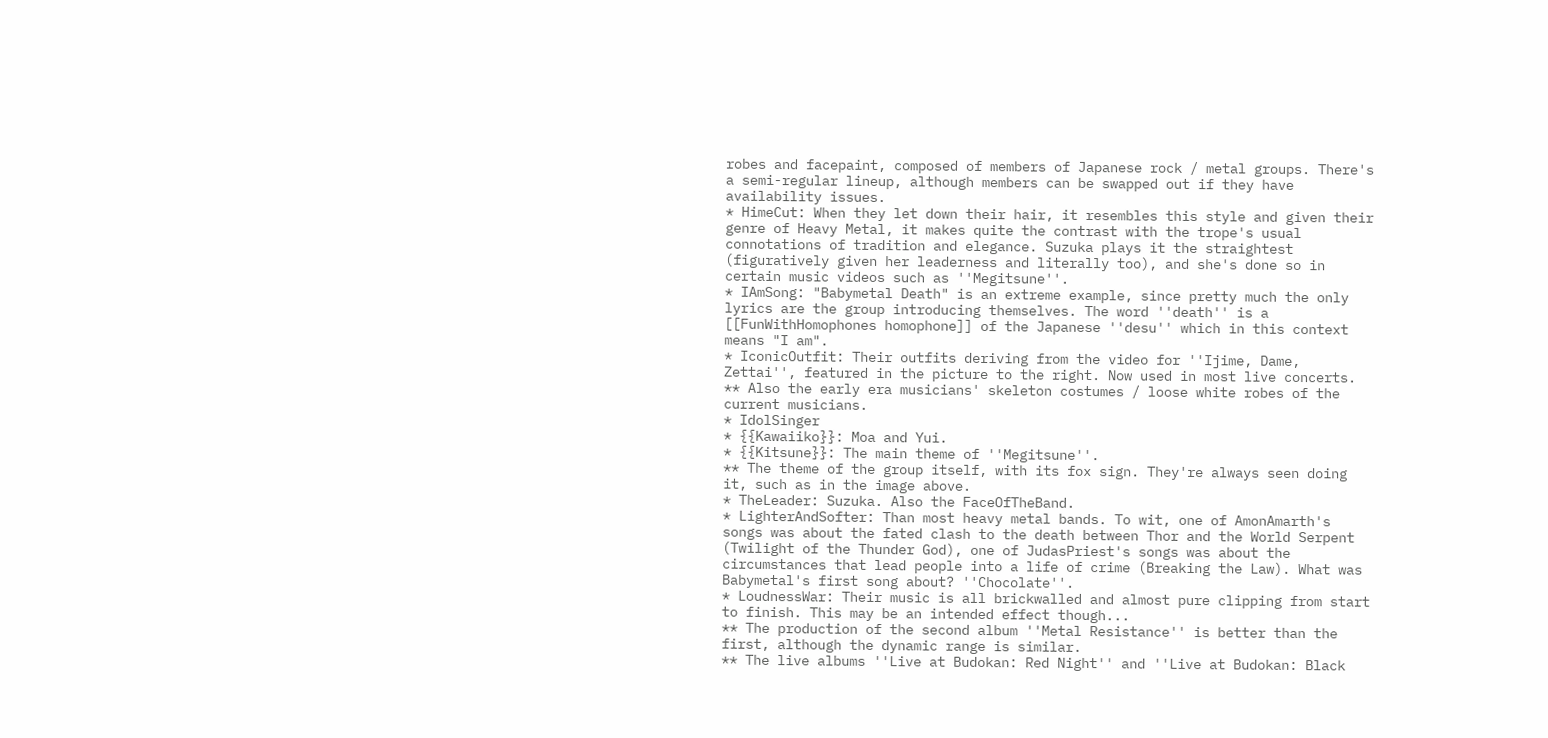robes and facepaint, composed of members of Japanese rock / metal groups. There's a semi-regular lineup, although members can be swapped out if they have availability issues.
* HimeCut: When they let down their hair, it resembles this style and given their genre of Heavy Metal, it makes quite the contrast with the trope's usual connotations of tradition and elegance. Suzuka plays it the straightest (figuratively given her leaderness and literally too), and she's done so in certain music videos such as ''Megitsune''.
* IAmSong: "Babymetal Death" is an extreme example, since pretty much the only lyrics are the group introducing themselves. The word ''death'' is a [[FunWithHomophones homophone]] of the Japanese ''desu'' which in this context means "I am".
* IconicOutfit: Their outfits deriving from the video for ''Ijime, Dame, Zettai'', featured in the picture to the right. Now used in most live concerts.
** Also the early era musicians' skeleton costumes / loose white robes of the current musicians.
* IdolSinger
* {{Kawaiiko}}: Moa and Yui.
* {{Kitsune}}: The main theme of ''Megitsune''.
** The theme of the group itself, with its fox sign. They're always seen doing it, such as in the image above.
* TheLeader: Suzuka. Also the FaceOfTheBand.
* LighterAndSofter: Than most heavy metal bands. To wit, one of AmonAmarth's songs was about the fated clash to the death between Thor and the World Serpent (Twilight of the Thunder God), one of JudasPriest's songs was about the circumstances that lead people into a life of crime (Breaking the Law). What was Babymetal's first song about? ''Chocolate''.
* LoudnessWar: Their music is all brickwalled and almost pure clipping from start to finish. This may be an intended effect though...
** The production of the second album ''Metal Resistance'' is better than the first, although the dynamic range is similar.
** The live albums ''Live at Budokan: Red Night'' and ''Live at Budokan: Black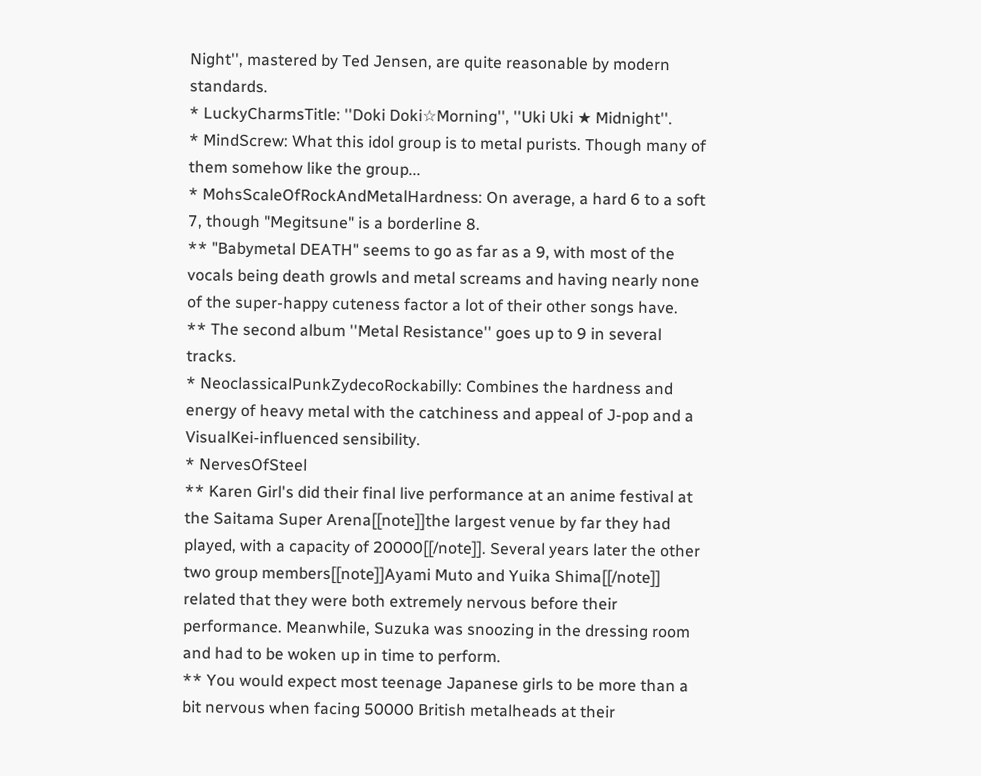Night'', mastered by Ted Jensen, are quite reasonable by modern standards.
* LuckyCharmsTitle: ''Doki Doki☆Morning'', ''Uki Uki ★ Midnight''.
* MindScrew: What this idol group is to metal purists. Though many of them somehow like the group...
* MohsScaleOfRockAndMetalHardness: On average, a hard 6 to a soft 7, though "Megitsune" is a borderline 8.
** "Babymetal DEATH" seems to go as far as a 9, with most of the vocals being death growls and metal screams and having nearly none of the super-happy cuteness factor a lot of their other songs have.
** The second album ''Metal Resistance'' goes up to 9 in several tracks.
* NeoclassicalPunkZydecoRockabilly: Combines the hardness and energy of heavy metal with the catchiness and appeal of J-pop and a VisualKei-influenced sensibility.
* NervesOfSteel
** Karen Girl's did their final live performance at an anime festival at the Saitama Super Arena[[note]]the largest venue by far they had played, with a capacity of 20000[[/note]]. Several years later the other two group members[[note]]Ayami Muto and Yuika Shima[[/note]] related that they were both extremely nervous before their performance. Meanwhile, Suzuka was snoozing in the dressing room and had to be woken up in time to perform.
** You would expect most teenage Japanese girls to be more than a bit nervous when facing 50000 British metalheads at their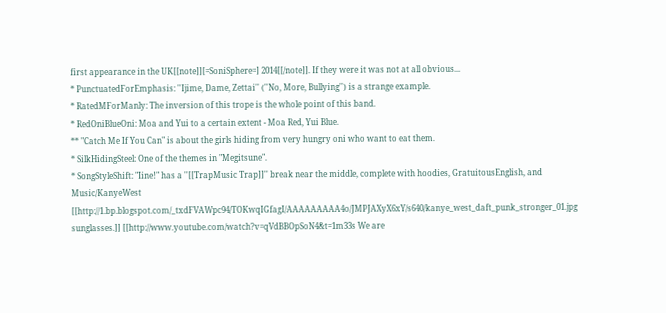first appearance in the UK[[note]][=SoniSphere=] 2014[[/note]]. If they were it was not at all obvious...
* PunctuatedForEmphasis: ''Ijime, Dame, Zettai'' (''No, More, Bullying'') is a strange example.
* RatedMForManly: The inversion of this trope is the whole point of this band.
* RedOniBlueOni: Moa and Yui to a certain extent - Moa Red, Yui Blue.
** "Catch Me If You Can" is about the girls hiding from very hungry oni who want to eat them.
* SilkHidingSteel: One of the themes in "Megitsune".
* SongStyleShift: "Iine!" has a ''[[TrapMusic Trap]]'' break near the middle, complete with hoodies, GratuitousEnglish, and Music/KanyeWest [[http://1.bp.blogspot.com/_txdFVAWpc94/TOKwqIGfagI/AAAAAAAAA4o/JMPJAXyX6xY/s640/kanye_west_daft_punk_stronger_01.jpg sunglasses.]] [[http://www.youtube.com/watch?v=qVdBBOpSoN4&t=1m33s We are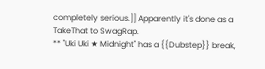completely serious.]] Apparently it's done as a TakeThat to SwagRap.
** "Uki Uki ★ Midnight" has a {{Dubstep}} break,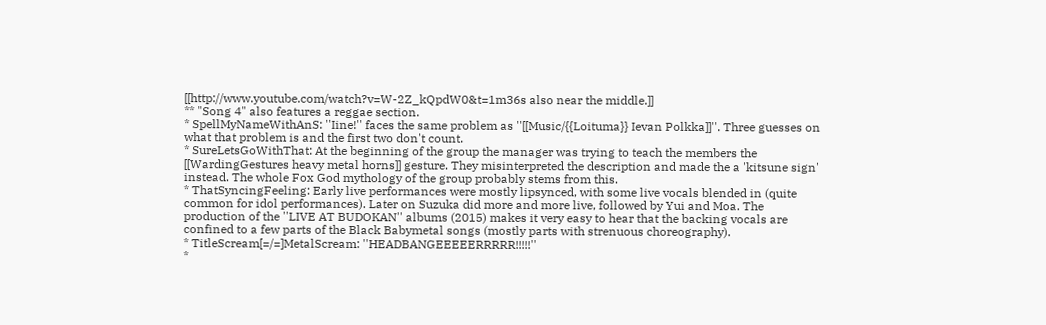[[http://www.youtube.com/watch?v=W-2Z_kQpdW0&t=1m36s also near the middle.]]
** "Song 4" also features a reggae section.
* SpellMyNameWithAnS: ''Iine!'' faces the same problem as ''[[Music/{{Loituma}} Ievan Polkka]]''. Three guesses on what that problem is and the first two don't count.
* SureLetsGoWithThat: At the beginning of the group the manager was trying to teach the members the [[WardingGestures heavy metal horns]] gesture. They misinterpreted the description and made the a 'kitsune sign' instead. The whole Fox God mythology of the group probably stems from this.
* ThatSyncingFeeling: Early live performances were mostly lipsynced, with some live vocals blended in (quite common for idol performances). Later on Suzuka did more and more live, followed by Yui and Moa. The production of the ''LIVE AT BUDOKAN'' albums (2015) makes it very easy to hear that the backing vocals are confined to a few parts of the Black Babymetal songs (mostly parts with strenuous choreography).
* TitleScream[=/=]MetalScream: ''HEADBANGEEEEERRRRR!!!!!''
*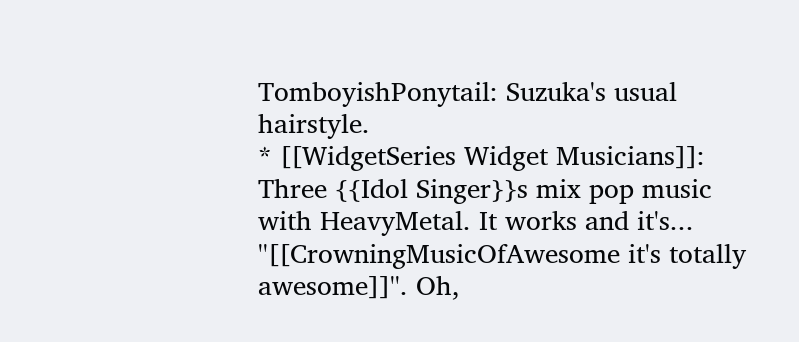TomboyishPonytail: Suzuka's usual hairstyle.
* [[WidgetSeries Widget Musicians]]: Three {{Idol Singer}}s mix pop music with HeavyMetal. It works and it's... ''[[CrowningMusicOfAwesome it's totally awesome]]''. Oh,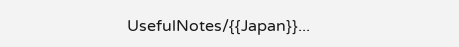UsefulNotes/{{Japan}}...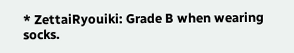* ZettaiRyouiki: Grade B when wearing socks.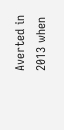Averted in 2013 when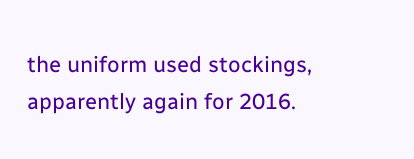the uniform used stockings, apparently again for 2016.